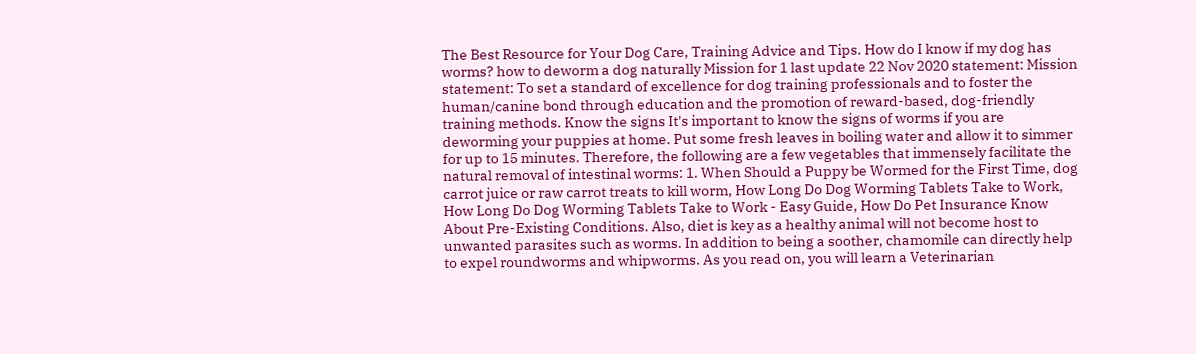The Best Resource for Your Dog Care, Training Advice and Tips. How do I know if my dog has worms? how to deworm a dog naturally Mission for 1 last update 22 Nov 2020 statement: Mission statement: To set a standard of excellence for dog training professionals and to foster the human/canine bond through education and the promotion of reward-based, dog-friendly training methods. Know the signs It's important to know the signs of worms if you are deworming your puppies at home. Put some fresh leaves in boiling water and allow it to simmer for up to 15 minutes. Therefore, the following are a few vegetables that immensely facilitate the natural removal of intestinal worms: 1. When Should a Puppy be Wormed for the First Time, dog carrot juice or raw carrot treats to kill worm, How Long Do Dog Worming Tablets Take to Work, How Long Do Dog Worming Tablets Take to Work - Easy Guide, How Do Pet Insurance Know About Pre-Existing Conditions. Also, diet is key as a healthy animal will not become host to unwanted parasites such as worms. In addition to being a soother, chamomile can directly help to expel roundworms and whipworms. As you read on, you will learn a Veterinarian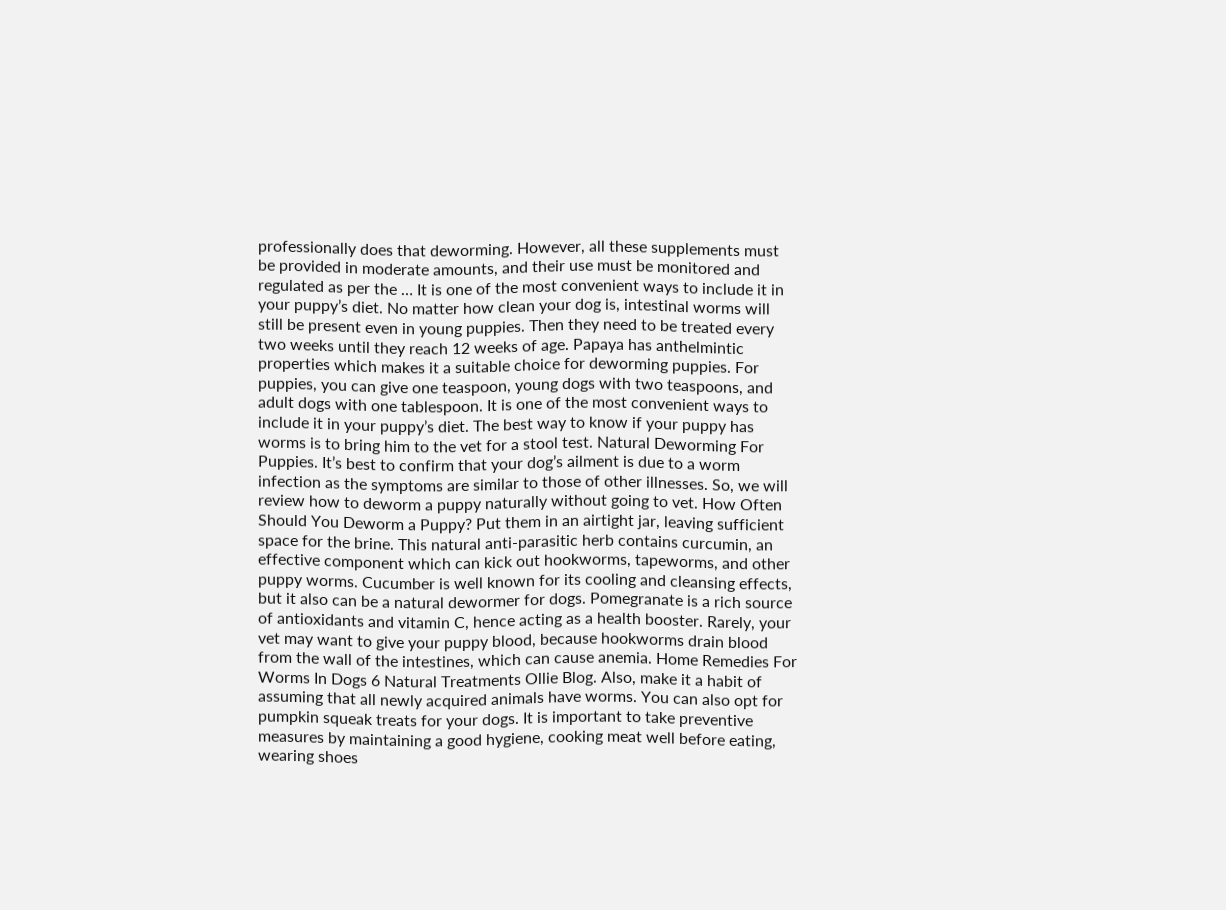professionally does that deworming. However, all these supplements must be provided in moderate amounts, and their use must be monitored and regulated as per the … It is one of the most convenient ways to include it in your puppy’s diet. No matter how clean your dog is, intestinal worms will still be present even in young puppies. Then they need to be treated every two weeks until they reach 12 weeks of age. Papaya has anthelmintic properties which makes it a suitable choice for deworming puppies. For puppies, you can give one teaspoon, young dogs with two teaspoons, and adult dogs with one tablespoon. It is one of the most convenient ways to include it in your puppy’s diet. The best way to know if your puppy has worms is to bring him to the vet for a stool test. Natural Deworming For Puppies. It’s best to confirm that your dog’s ailment is due to a worm infection as the symptoms are similar to those of other illnesses. So, we will review how to deworm a puppy naturally without going to vet. How Often Should You Deworm a Puppy? Put them in an airtight jar, leaving sufficient space for the brine. This natural anti-parasitic herb contains curcumin, an effective component which can kick out hookworms, tapeworms, and other puppy worms. Cucumber is well known for its cooling and cleansing effects, but it also can be a natural dewormer for dogs. Pomegranate is a rich source of antioxidants and vitamin C, hence acting as a health booster. Rarely, your vet may want to give your puppy blood, because hookworms drain blood from the wall of the intestines, which can cause anemia. Home Remedies For Worms In Dogs 6 Natural Treatments Ollie Blog. Also, make it a habit of assuming that all newly acquired animals have worms. You can also opt for pumpkin squeak treats for your dogs. It is important to take preventive measures by maintaining a good hygiene, cooking meat well before eating, wearing shoes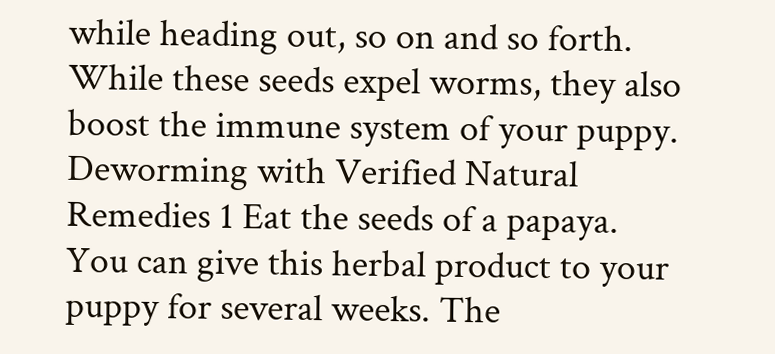while heading out, so on and so forth. While these seeds expel worms, they also boost the immune system of your puppy. Deworming with Verified Natural Remedies 1 Eat the seeds of a papaya. You can give this herbal product to your puppy for several weeks. The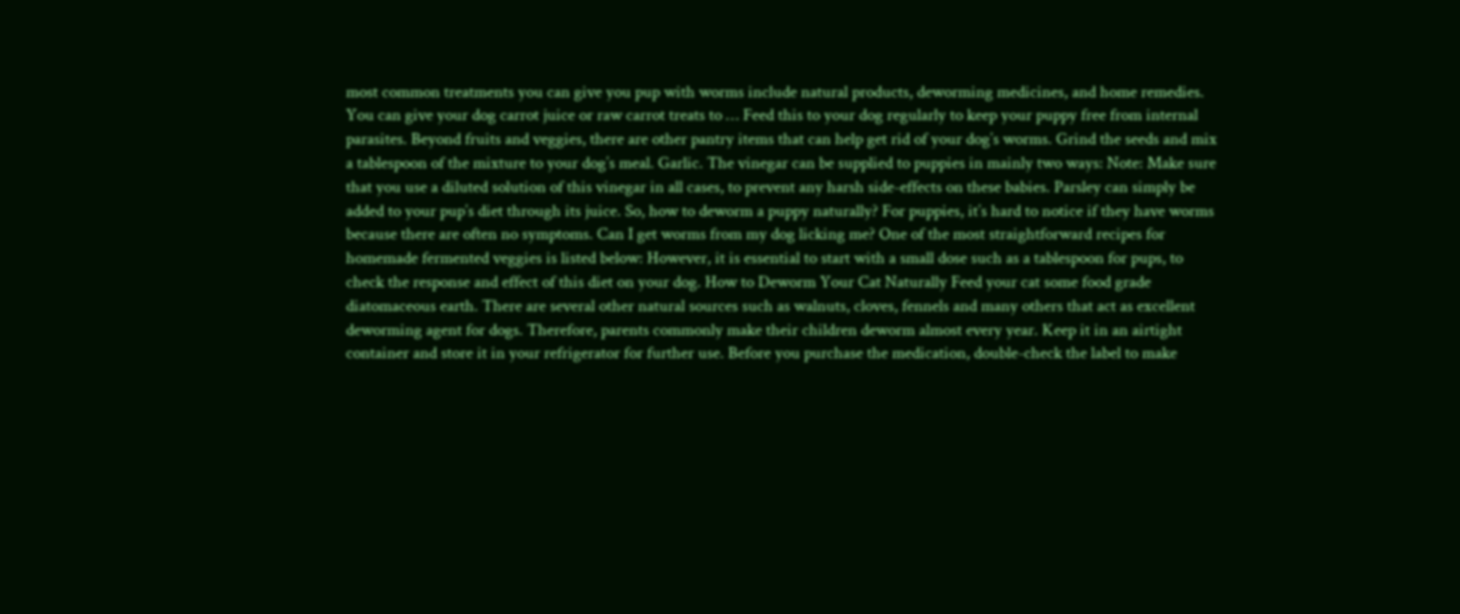most common treatments you can give you pup with worms include natural products, deworming medicines, and home remedies. You can give your dog carrot juice or raw carrot treats to … Feed this to your dog regularly to keep your puppy free from internal parasites. Beyond fruits and veggies, there are other pantry items that can help get rid of your dog’s worms. Grind the seeds and mix a tablespoon of the mixture to your dog’s meal. Garlic. The vinegar can be supplied to puppies in mainly two ways: Note: Make sure that you use a diluted solution of this vinegar in all cases, to prevent any harsh side-effects on these babies. Parsley can simply be added to your pup’s diet through its juice. So, how to deworm a puppy naturally? For puppies, it’s hard to notice if they have worms because there are often no symptoms. Can I get worms from my dog licking me? One of the most straightforward recipes for homemade fermented veggies is listed below: However, it is essential to start with a small dose such as a tablespoon for pups, to check the response and effect of this diet on your dog. How to Deworm Your Cat Naturally Feed your cat some food grade diatomaceous earth. There are several other natural sources such as walnuts, cloves, fennels and many others that act as excellent deworming agent for dogs. Therefore, parents commonly make their children deworm almost every year. Keep it in an airtight container and store it in your refrigerator for further use. Before you purchase the medication, double-check the label to make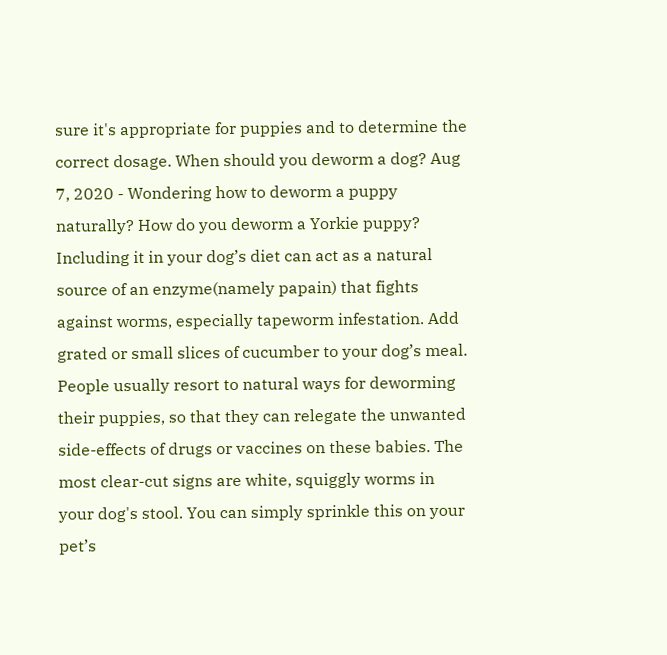sure it's appropriate for puppies and to determine the correct dosage. When should you deworm a dog? Aug 7, 2020 - Wondering how to deworm a puppy naturally? How do you deworm a Yorkie puppy? Including it in your dog’s diet can act as a natural source of an enzyme(namely papain) that fights against worms, especially tapeworm infestation. Add grated or small slices of cucumber to your dog’s meal. People usually resort to natural ways for deworming their puppies, so that they can relegate the unwanted side-effects of drugs or vaccines on these babies. The most clear-cut signs are white, squiggly worms in your dog's stool. You can simply sprinkle this on your pet’s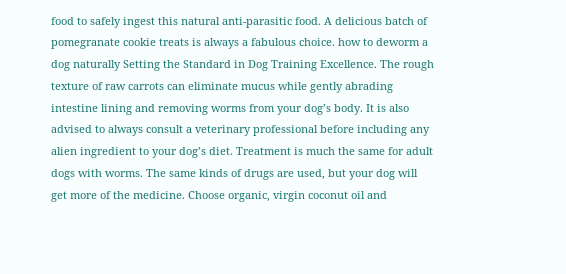food to safely ingest this natural anti-parasitic food. A delicious batch of pomegranate cookie treats is always a fabulous choice. how to deworm a dog naturally Setting the Standard in Dog Training Excellence. The rough texture of raw carrots can eliminate mucus while gently abrading intestine lining and removing worms from your dog’s body. It is also advised to always consult a veterinary professional before including any alien ingredient to your dog’s diet. Treatment is much the same for adult dogs with worms. The same kinds of drugs are used, but your dog will get more of the medicine. Choose organic, virgin coconut oil and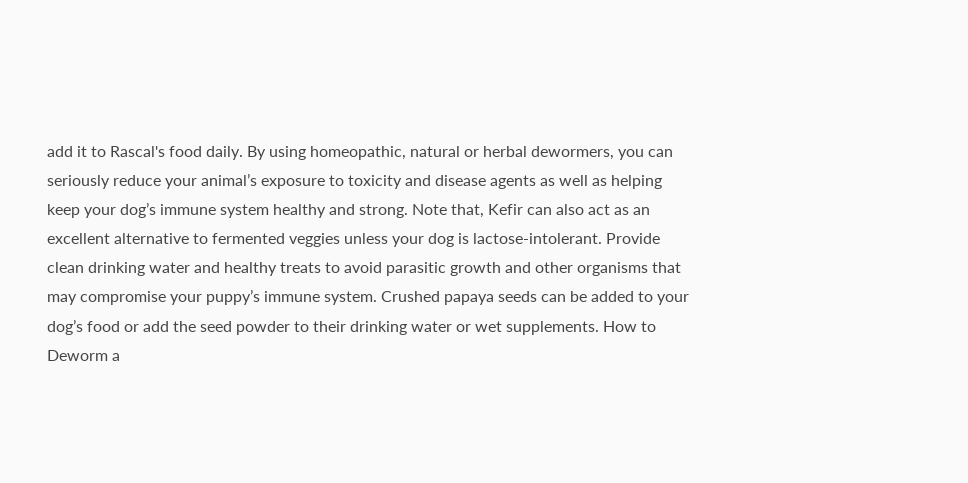add it to Rascal's food daily. By using homeopathic, natural or herbal dewormers, you can seriously reduce your animal’s exposure to toxicity and disease agents as well as helping keep your dog’s immune system healthy and strong. Note that, Kefir can also act as an excellent alternative to fermented veggies unless your dog is lactose-intolerant. Provide clean drinking water and healthy treats to avoid parasitic growth and other organisms that may compromise your puppy’s immune system. Crushed papaya seeds can be added to your dog’s food or add the seed powder to their drinking water or wet supplements. How to Deworm a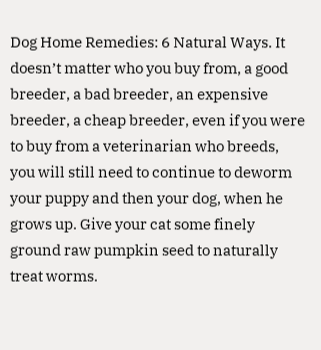Dog Home Remedies: 6 Natural Ways. It doesn’t matter who you buy from, a good breeder, a bad breeder, an expensive breeder, a cheap breeder, even if you were to buy from a veterinarian who breeds, you will still need to continue to deworm your puppy and then your dog, when he grows up. Give your cat some finely ground raw pumpkin seed to naturally treat worms.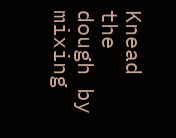Knead the dough by mixing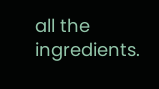all the ingredients.